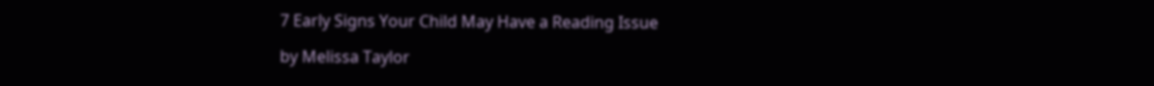7 Early Signs Your Child May Have a Reading Issue

by Melissa Taylor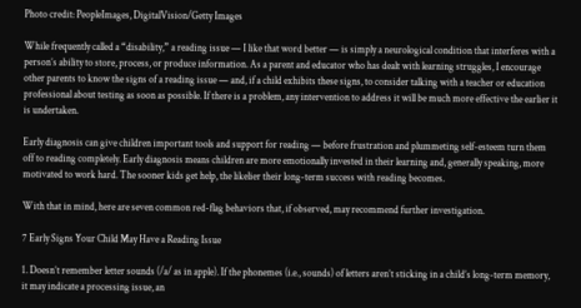Photo credit: PeopleImages, DigitalVision/Getty Images

While frequently called a “disability,” a reading issue — I like that word better — is simply a neurological condition that interferes with a person’s ability to store, process, or produce information. As a parent and educator who has dealt with learning struggles, I encourage other parents to know the signs of a reading issue — and, if a child exhibits these signs, to consider talking with a teacher or education professional about testing as soon as possible. If there is a problem, any intervention to address it will be much more effective the earlier it is undertaken.

Early diagnosis can give children important tools and support for reading — before frustration and plummeting self-esteem turn them off to reading completely. Early diagnosis means children are more emotionally invested in their learning and, generally speaking, more motivated to work hard. The sooner kids get help, the likelier their long-term success with reading becomes.

With that in mind, here are seven common red-flag behaviors that, if observed, may recommend further investigation.

7 Early Signs Your Child May Have a Reading Issue

1. Doesn’t remember letter sounds (/a/ as in apple). If the phonemes (i.e., sounds) of letters aren’t sticking in a child’s long-term memory, it may indicate a processing issue, an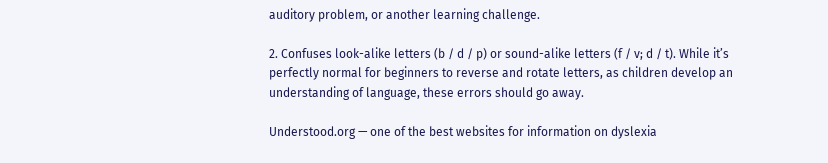auditory problem, or another learning challenge.

2. Confuses look-alike letters (b / d / p) or sound-alike letters (f / v; d / t). While it’s perfectly normal for beginners to reverse and rotate letters, as children develop an understanding of language, these errors should go away.

Understood.org — one of the best websites for information on dyslexia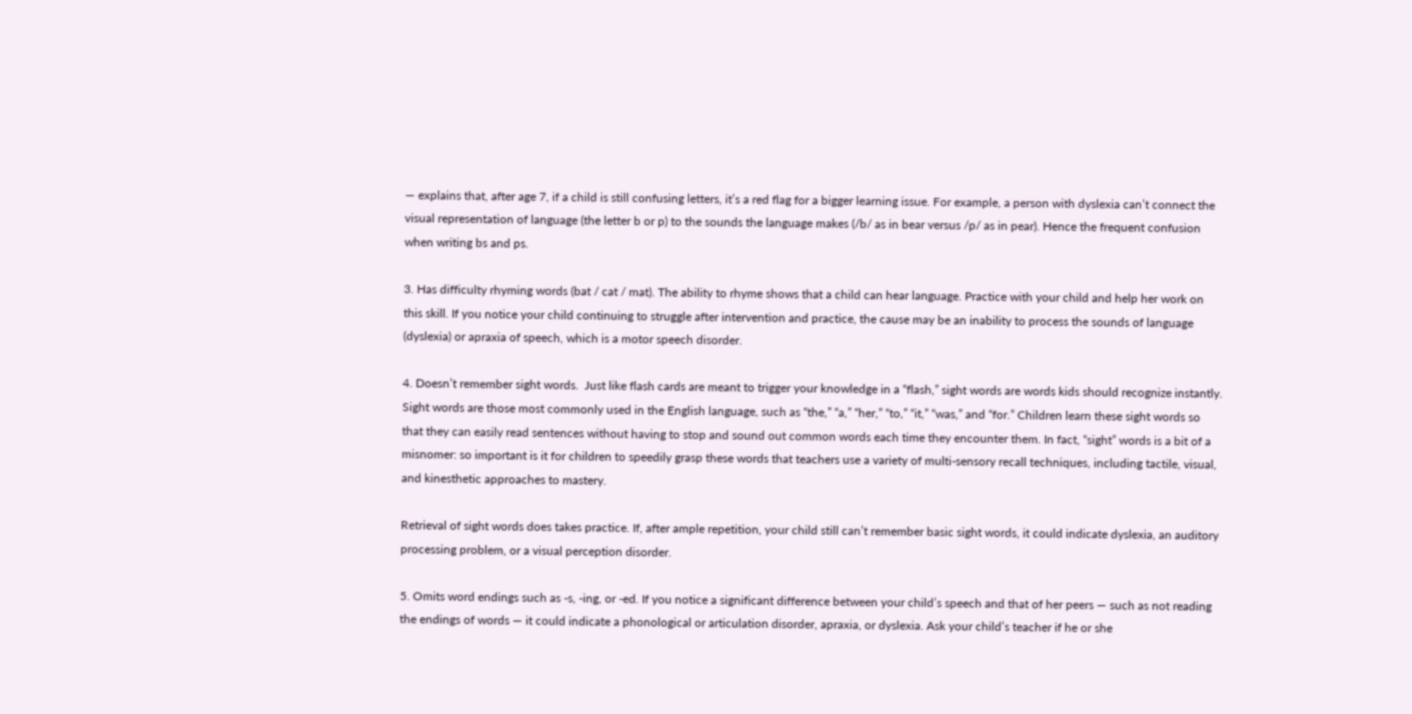— explains that, after age 7, if a child is still confusing letters, it’s a red flag for a bigger learning issue. For example, a person with dyslexia can’t connect the visual representation of language (the letter b or p) to the sounds the language makes (/b/ as in bear versus /p/ as in pear). Hence the frequent confusion when writing bs and ps.

3. Has difficulty rhyming words (bat / cat / mat). The ability to rhyme shows that a child can hear language. Practice with your child and help her work on this skill. If you notice your child continuing to struggle after intervention and practice, the cause may be an inability to process the sounds of language (dyslexia) or apraxia of speech, which is a motor speech disorder.

4. Doesn’t remember sight words.  Just like flash cards are meant to trigger your knowledge in a “flash,” sight words are words kids should recognize instantly. Sight words are those most commonly used in the English language, such as “the,” “a,” “her,” “to,” “it,” “was,” and “for.” Children learn these sight words so that they can easily read sentences without having to stop and sound out common words each time they encounter them. In fact, “sight” words is a bit of a misnomer: so important is it for children to speedily grasp these words that teachers use a variety of multi-sensory recall techniques, including tactile, visual, and kinesthetic approaches to mastery.

Retrieval of sight words does takes practice. If, after ample repetition, your child still can’t remember basic sight words, it could indicate dyslexia, an auditory processing problem, or a visual perception disorder.

5. Omits word endings such as -s, -ing, or -ed. If you notice a significant difference between your child’s speech and that of her peers — such as not reading the endings of words — it could indicate a phonological or articulation disorder, apraxia, or dyslexia. Ask your child’s teacher if he or she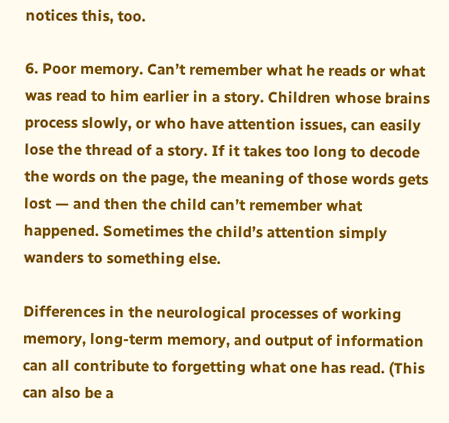notices this, too.

6. Poor memory. Can’t remember what he reads or what was read to him earlier in a story. Children whose brains process slowly, or who have attention issues, can easily lose the thread of a story. If it takes too long to decode the words on the page, the meaning of those words gets lost — and then the child can’t remember what happened. Sometimes the child’s attention simply wanders to something else.

Differences in the neurological processes of working memory, long-term memory, and output of information can all contribute to forgetting what one has read. (This can also be a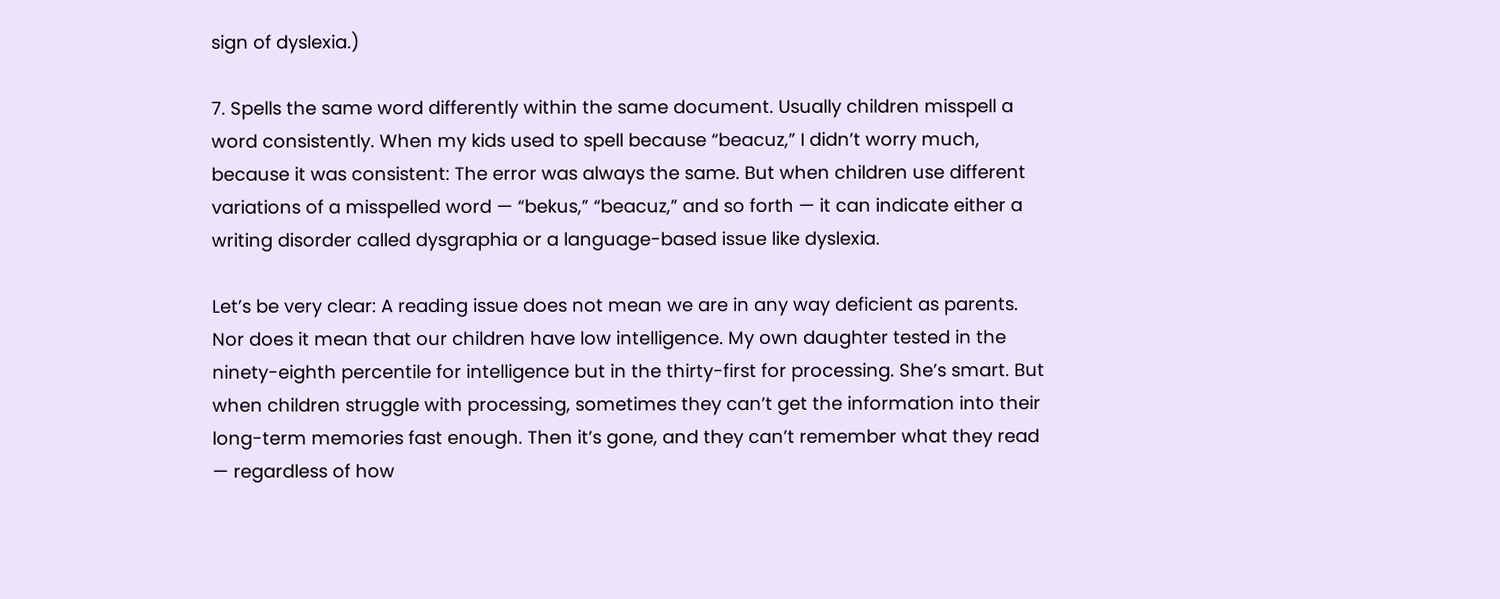sign of dyslexia.)

7. Spells the same word differently within the same document. Usually children misspell a word consistently. When my kids used to spell because “beacuz,” I didn’t worry much, because it was consistent: The error was always the same. But when children use different variations of a misspelled word — “bekus,” “beacuz,” and so forth — it can indicate either a writing disorder called dysgraphia or a language-based issue like dyslexia.

Let’s be very clear: A reading issue does not mean we are in any way deficient as parents.  Nor does it mean that our children have low intelligence. My own daughter tested in the ninety-eighth percentile for intelligence but in the thirty-first for processing. She’s smart. But when children struggle with processing, sometimes they can’t get the information into their long-term memories fast enough. Then it’s gone, and they can’t remember what they read — regardless of how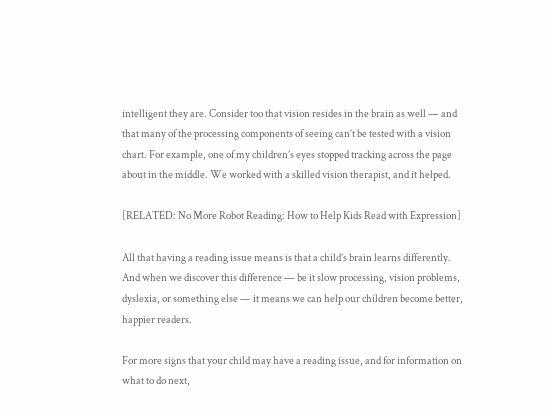intelligent they are. Consider too that vision resides in the brain as well — and that many of the processing components of seeing can’t be tested with a vision chart. For example, one of my children’s eyes stopped tracking across the page about in the middle. We worked with a skilled vision therapist, and it helped.

[RELATED: No More Robot Reading: How to Help Kids Read with Expression]

All that having a reading issue means is that a child’s brain learns differently. And when we discover this difference — be it slow processing, vision problems, dyslexia, or something else — it means we can help our children become better, happier readers.

For more signs that your child may have a reading issue, and for information on what to do next,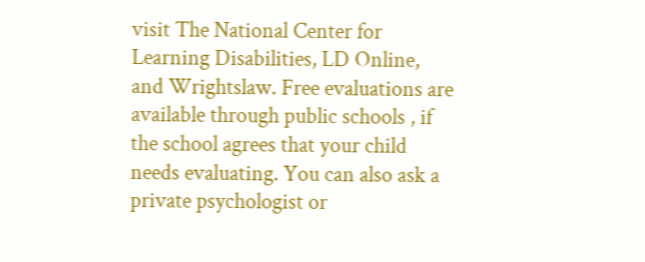visit The National Center for Learning Disabilities, LD Online,  and Wrightslaw. Free evaluations are available through public schools , if the school agrees that your child needs evaluating. You can also ask a private psychologist or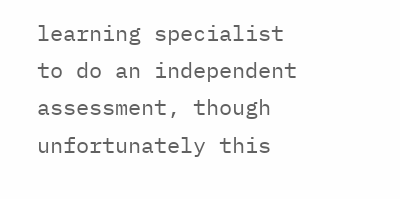learning specialist to do an independent assessment, though unfortunately this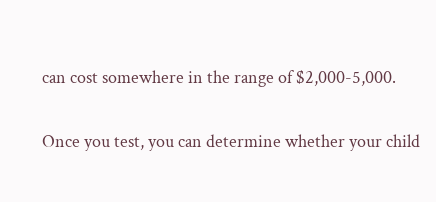can cost somewhere in the range of $2,000-5,000.

Once you test, you can determine whether your child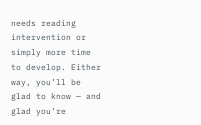needs reading intervention or simply more time to develop. Either way, you’ll be glad to know — and glad you’re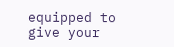equipped to give your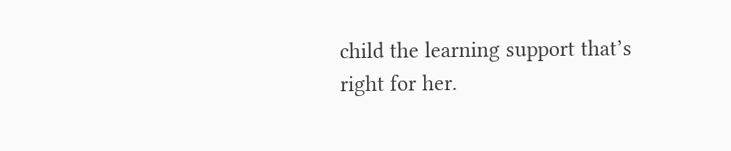child the learning support that’s right for her.